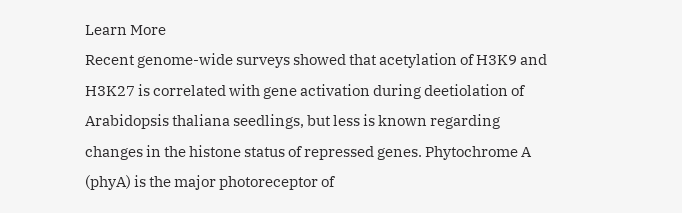Learn More
Recent genome-wide surveys showed that acetylation of H3K9 and H3K27 is correlated with gene activation during deetiolation of Arabidopsis thaliana seedlings, but less is known regarding changes in the histone status of repressed genes. Phytochrome A (phyA) is the major photoreceptor of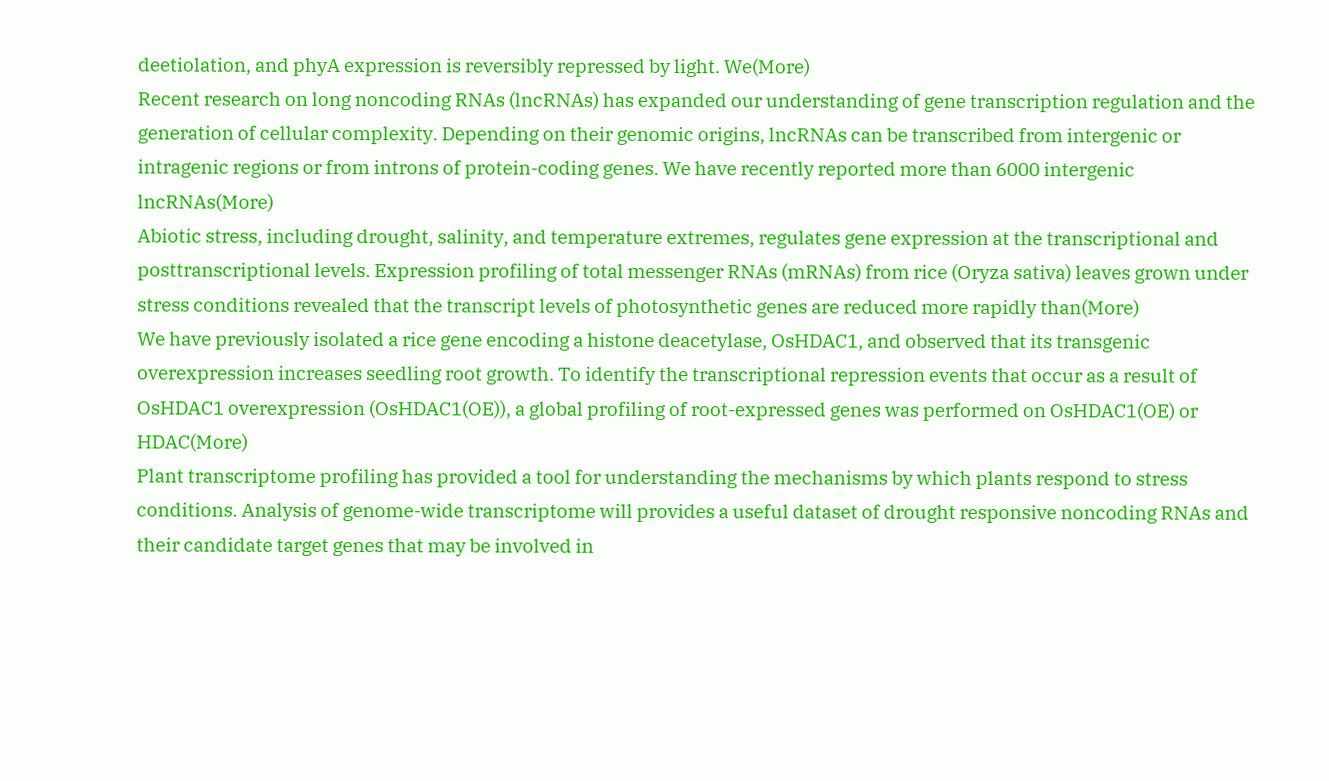deetiolation, and phyA expression is reversibly repressed by light. We(More)
Recent research on long noncoding RNAs (lncRNAs) has expanded our understanding of gene transcription regulation and the generation of cellular complexity. Depending on their genomic origins, lncRNAs can be transcribed from intergenic or intragenic regions or from introns of protein-coding genes. We have recently reported more than 6000 intergenic lncRNAs(More)
Abiotic stress, including drought, salinity, and temperature extremes, regulates gene expression at the transcriptional and posttranscriptional levels. Expression profiling of total messenger RNAs (mRNAs) from rice (Oryza sativa) leaves grown under stress conditions revealed that the transcript levels of photosynthetic genes are reduced more rapidly than(More)
We have previously isolated a rice gene encoding a histone deacetylase, OsHDAC1, and observed that its transgenic overexpression increases seedling root growth. To identify the transcriptional repression events that occur as a result of OsHDAC1 overexpression (OsHDAC1(OE)), a global profiling of root-expressed genes was performed on OsHDAC1(OE) or HDAC(More)
Plant transcriptome profiling has provided a tool for understanding the mechanisms by which plants respond to stress conditions. Analysis of genome-wide transcriptome will provides a useful dataset of drought responsive noncoding RNAs and their candidate target genes that may be involved in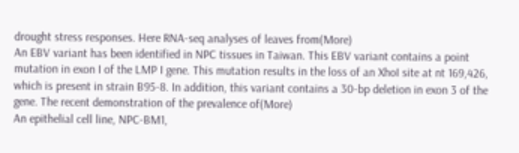drought stress responses. Here RNA-seq analyses of leaves from(More)
An EBV variant has been identified in NPC tissues in Taiwan. This EBV variant contains a point mutation in exon I of the LMP I gene. This mutation results in the loss of an XhoI site at nt 169,426, which is present in strain B95-8. In addition, this variant contains a 30-bp deletion in exon 3 of the gene. The recent demonstration of the prevalence of(More)
An epithelial cell line, NPC-BM1,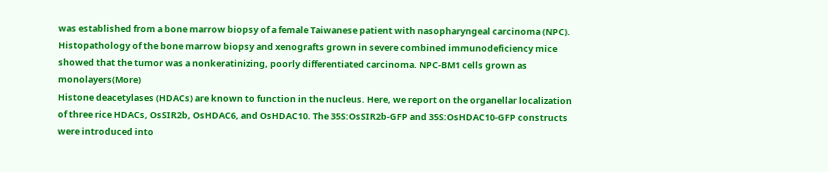was established from a bone marrow biopsy of a female Taiwanese patient with nasopharyngeal carcinoma (NPC). Histopathology of the bone marrow biopsy and xenografts grown in severe combined immunodeficiency mice showed that the tumor was a nonkeratinizing, poorly differentiated carcinoma. NPC-BM1 cells grown as monolayers(More)
Histone deacetylases (HDACs) are known to function in the nucleus. Here, we report on the organellar localization of three rice HDACs, OsSIR2b, OsHDAC6, and OsHDAC10. The 35S:OsSIR2b-GFP and 35S:OsHDAC10-GFP constructs were introduced into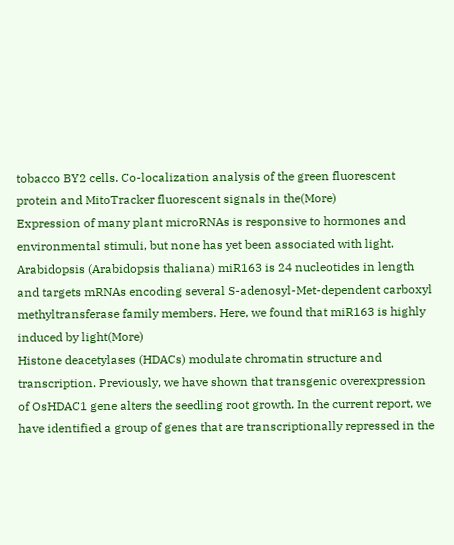tobacco BY2 cells. Co-localization analysis of the green fluorescent protein and MitoTracker fluorescent signals in the(More)
Expression of many plant microRNAs is responsive to hormones and environmental stimuli, but none has yet been associated with light. Arabidopsis (Arabidopsis thaliana) miR163 is 24 nucleotides in length and targets mRNAs encoding several S-adenosyl-Met-dependent carboxyl methyltransferase family members. Here, we found that miR163 is highly induced by light(More)
Histone deacetylases (HDACs) modulate chromatin structure and transcription. Previously, we have shown that transgenic overexpression of OsHDAC1 gene alters the seedling root growth. In the current report, we have identified a group of genes that are transcriptionally repressed in the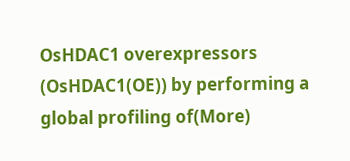OsHDAC1 overexpressors (OsHDAC1(OE)) by performing a global profiling of(More)